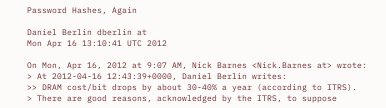Password Hashes, Again

Daniel Berlin dberlin at
Mon Apr 16 13:10:41 UTC 2012

On Mon, Apr 16, 2012 at 9:07 AM, Nick Barnes <Nick.Barnes at> wrote:
> At 2012-04-16 12:43:39+0000, Daniel Berlin writes:
>> DRAM cost/bit drops by about 30-40% a year (according to ITRS).
> There are good reasons, acknowledged by the ITRS, to suppose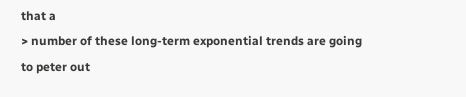that a
> number of these long-term exponential trends are going to peter out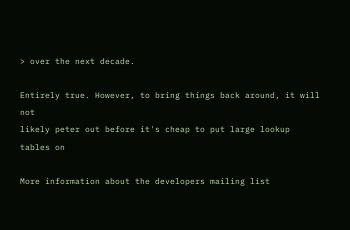> over the next decade.

Entirely true. However, to bring things back around, it will not
likely peter out before it's cheap to put large lookup tables on

More information about the developers mailing list